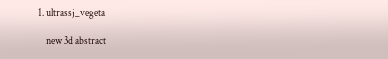1. ultrassj_vegeta

    new 3d abstract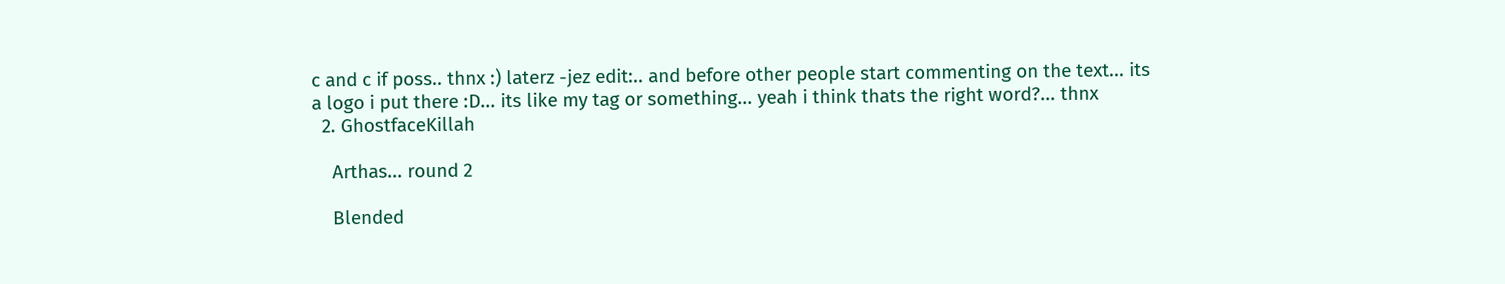c and c if poss.. thnx :) laterz -jez edit:.. and before other people start commenting on the text... its a logo i put there :D... its like my tag or something... yeah i think thats the right word?... thnx
  2. GhostfaceKillah

    Arthas... round 2

    Blended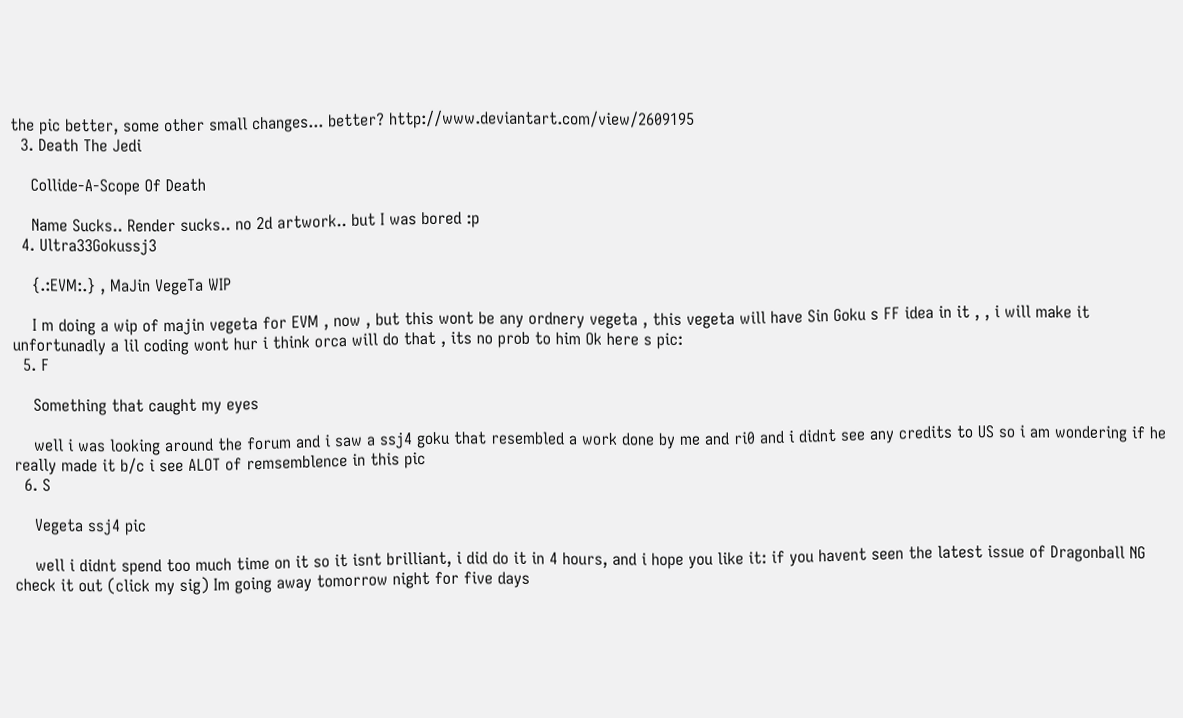the pic better, some other small changes... better? http://www.deviantart.com/view/2609195
  3. Death The Jedi

    Collide-A-Scope Of Death

    Name Sucks.. Render sucks.. no 2d artwork.. but I was bored :p
  4. Ultra33Gokussj3

    {.:EVM:.} , MaJin VegeTa WIP

    I m doing a wip of majin vegeta for EVM , now , but this wont be any ordnery vegeta , this vegeta will have Sin Goku s FF idea in it , , i will make it unfortunadly a lil coding wont hur i think orca will do that , its no prob to him Ok here s pic:
  5. F

    Something that caught my eyes

    well i was looking around the forum and i saw a ssj4 goku that resembled a work done by me and ri0 and i didnt see any credits to US so i am wondering if he really made it b/c i see ALOT of remsemblence in this pic
  6. S

    Vegeta ssj4 pic

    well i didnt spend too much time on it so it isnt brilliant, i did do it in 4 hours, and i hope you like it: if you havent seen the latest issue of Dragonball NG check it out (click my sig) Im going away tomorrow night for five days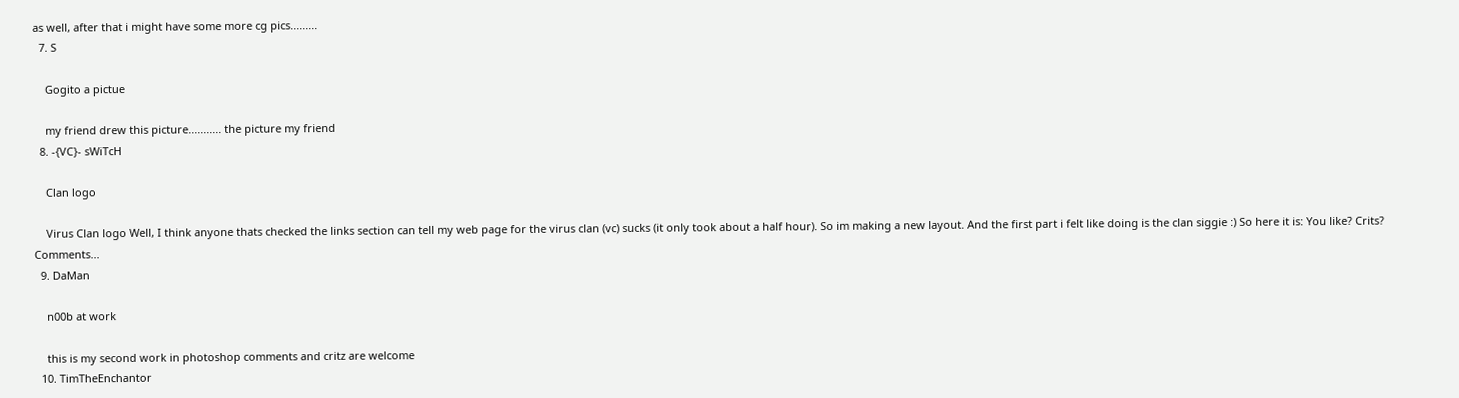as well, after that i might have some more cg pics.........
  7. S

    Gogito a pictue

    my friend drew this picture........... the picture my friend
  8. -{VC}- sWiTcH

    Clan logo

    Virus Clan logo Well, I think anyone thats checked the links section can tell my web page for the virus clan (vc) sucks (it only took about a half hour). So im making a new layout. And the first part i felt like doing is the clan siggie :) So here it is: You like? Crits? Comments...
  9. DaMan

    n00b at work

    this is my second work in photoshop comments and critz are welcome
  10. TimTheEnchantor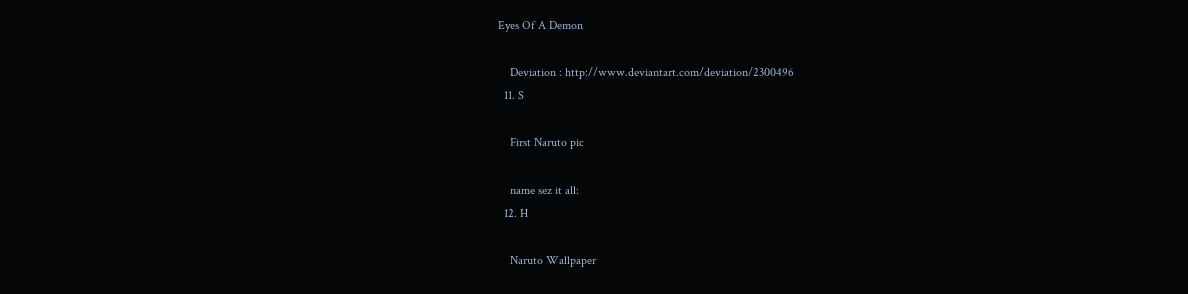Eyes Of A Demon

    Deviation : http://www.deviantart.com/deviation/2300496
  11. S

    First Naruto pic

    name sez it all:
  12. H

    Naruto Wallpaper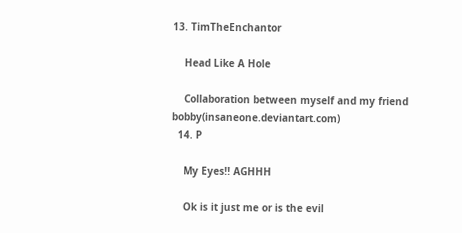13. TimTheEnchantor

    Head Like A Hole

    Collaboration between myself and my friend bobby(insaneone.deviantart.com)
  14. P

    My Eyes!! AGHHH

    Ok is it just me or is the evil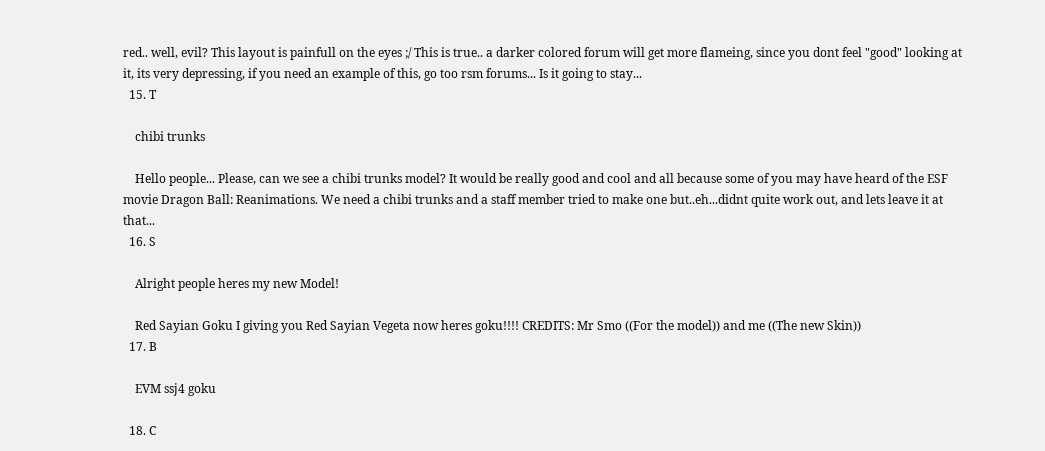red.. well, evil? This layout is painfull on the eyes ;/ This is true.. a darker colored forum will get more flameing, since you dont feel "good" looking at it, its very depressing, if you need an example of this, go too rsm forums... Is it going to stay...
  15. T

    chibi trunks

    Hello people... Please, can we see a chibi trunks model? It would be really good and cool and all because some of you may have heard of the ESF movie Dragon Ball: Reanimations. We need a chibi trunks and a staff member tried to make one but..eh...didnt quite work out, and lets leave it at that...
  16. S

    Alright people heres my new Model!

    Red Sayian Goku I giving you Red Sayian Vegeta now heres goku!!!! CREDITS: Mr Smo ((For the model)) and me ((The new Skin))
  17. B

    EVM ssj4 goku

  18. C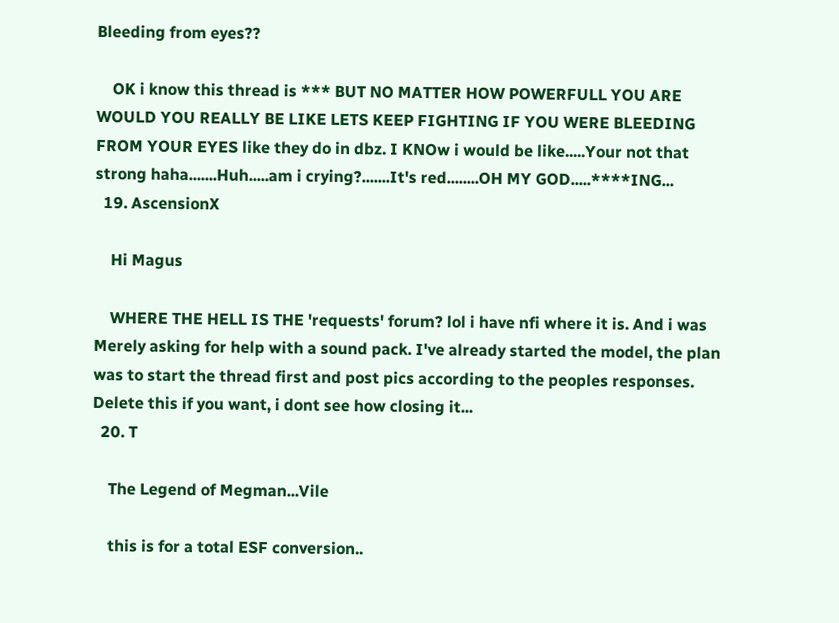Bleeding from eyes??

    OK i know this thread is *** BUT NO MATTER HOW POWERFULL YOU ARE WOULD YOU REALLY BE LIKE LETS KEEP FIGHTING IF YOU WERE BLEEDING FROM YOUR EYES like they do in dbz. I KNOw i would be like.....Your not that strong haha.......Huh.....am i crying?.......It's red........OH MY GOD.....****ING...
  19. AscensionX

    Hi Magus

    WHERE THE HELL IS THE 'requests' forum? lol i have nfi where it is. And i was Merely asking for help with a sound pack. I've already started the model, the plan was to start the thread first and post pics according to the peoples responses. Delete this if you want, i dont see how closing it...
  20. T

    The Legend of Megman...Vile

    this is for a total ESF conversion..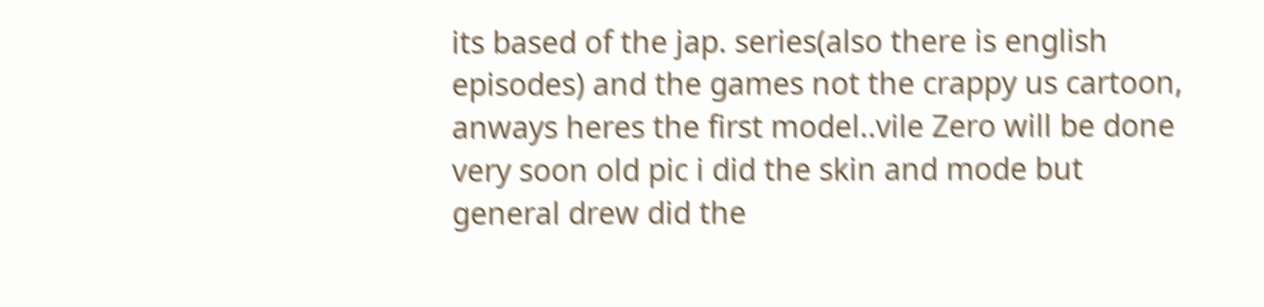its based of the jap. series(also there is english episodes) and the games not the crappy us cartoon, anways heres the first model..vile Zero will be done very soon old pic i did the skin and mode but general drew did the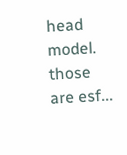head model. those are esf...